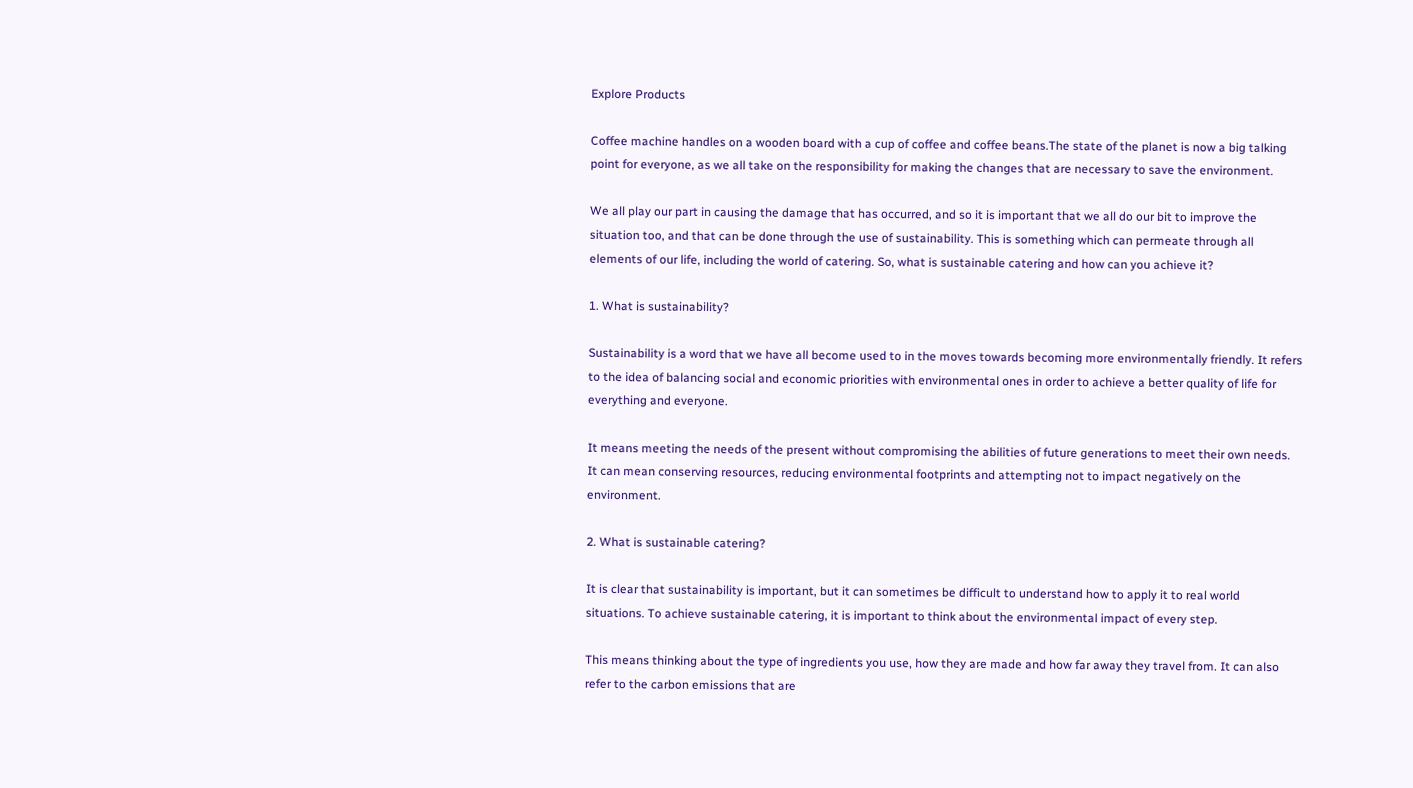Explore Products

Coffee machine handles on a wooden board with a cup of coffee and coffee beans.The state of the planet is now a big talking point for everyone, as we all take on the responsibility for making the changes that are necessary to save the environment.

We all play our part in causing the damage that has occurred, and so it is important that we all do our bit to improve the situation too, and that can be done through the use of sustainability. This is something which can permeate through all elements of our life, including the world of catering. So, what is sustainable catering and how can you achieve it?

1. What is sustainability?

Sustainability is a word that we have all become used to in the moves towards becoming more environmentally friendly. It refers to the idea of balancing social and economic priorities with environmental ones in order to achieve a better quality of life for everything and everyone.

It means meeting the needs of the present without compromising the abilities of future generations to meet their own needs. It can mean conserving resources, reducing environmental footprints and attempting not to impact negatively on the environment.

2. What is sustainable catering?

It is clear that sustainability is important, but it can sometimes be difficult to understand how to apply it to real world situations. To achieve sustainable catering, it is important to think about the environmental impact of every step.

This means thinking about the type of ingredients you use, how they are made and how far away they travel from. It can also refer to the carbon emissions that are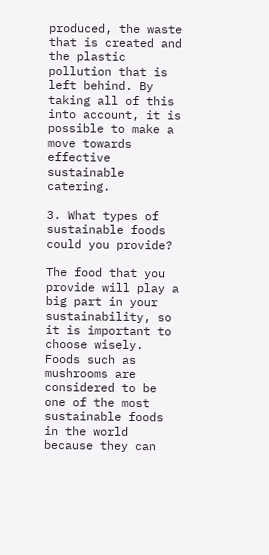produced, the waste that is created and the plastic pollution that is left behind. By taking all of this into account, it is possible to make a move towards effective sustainable catering.

3. What types of sustainable foods could you provide?

The food that you provide will play a big part in your sustainability, so it is important to choose wisely. Foods such as mushrooms are considered to be one of the most sustainable foods in the world because they can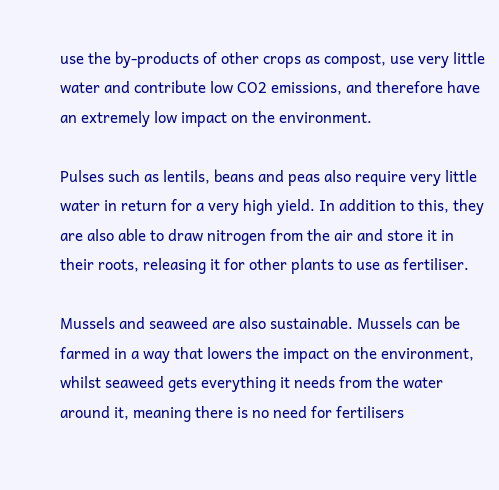use the by-products of other crops as compost, use very little water and contribute low CO2 emissions, and therefore have an extremely low impact on the environment.

Pulses such as lentils, beans and peas also require very little water in return for a very high yield. In addition to this, they are also able to draw nitrogen from the air and store it in their roots, releasing it for other plants to use as fertiliser.

Mussels and seaweed are also sustainable. Mussels can be farmed in a way that lowers the impact on the environment, whilst seaweed gets everything it needs from the water around it, meaning there is no need for fertilisers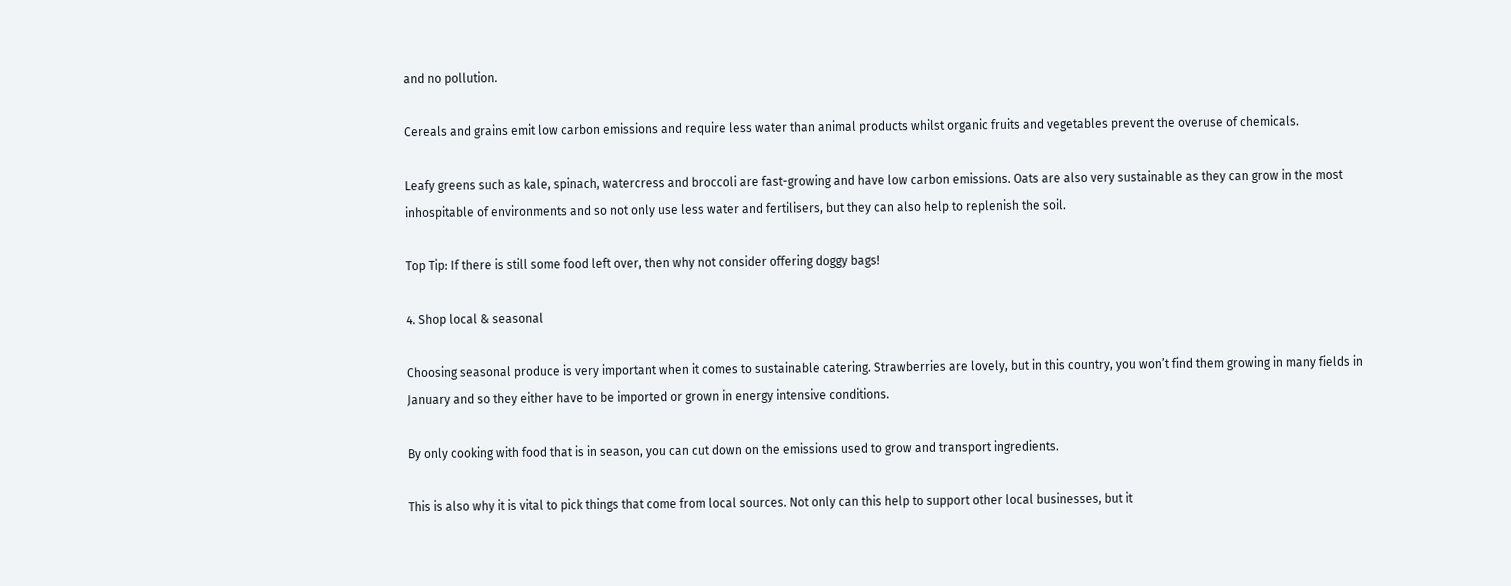and no pollution.

Cereals and grains emit low carbon emissions and require less water than animal products whilst organic fruits and vegetables prevent the overuse of chemicals.

Leafy greens such as kale, spinach, watercress and broccoli are fast-growing and have low carbon emissions. Oats are also very sustainable as they can grow in the most inhospitable of environments and so not only use less water and fertilisers, but they can also help to replenish the soil.

Top Tip: If there is still some food left over, then why not consider offering doggy bags!

4. Shop local & seasonal

Choosing seasonal produce is very important when it comes to sustainable catering. Strawberries are lovely, but in this country, you won’t find them growing in many fields in January and so they either have to be imported or grown in energy intensive conditions.

By only cooking with food that is in season, you can cut down on the emissions used to grow and transport ingredients.

This is also why it is vital to pick things that come from local sources. Not only can this help to support other local businesses, but it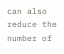can also reduce the number of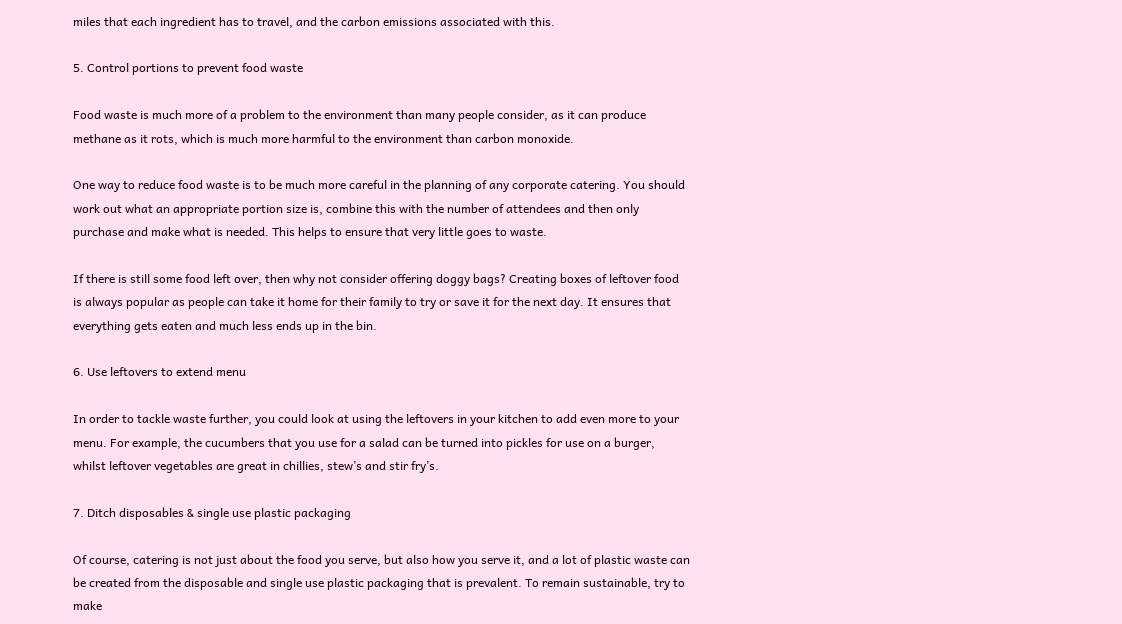miles that each ingredient has to travel, and the carbon emissions associated with this.

5. Control portions to prevent food waste

Food waste is much more of a problem to the environment than many people consider, as it can produce methane as it rots, which is much more harmful to the environment than carbon monoxide.

One way to reduce food waste is to be much more careful in the planning of any corporate catering. You should work out what an appropriate portion size is, combine this with the number of attendees and then only purchase and make what is needed. This helps to ensure that very little goes to waste.

If there is still some food left over, then why not consider offering doggy bags? Creating boxes of leftover food is always popular as people can take it home for their family to try or save it for the next day. It ensures that everything gets eaten and much less ends up in the bin.

6. Use leftovers to extend menu

In order to tackle waste further, you could look at using the leftovers in your kitchen to add even more to your menu. For example, the cucumbers that you use for a salad can be turned into pickles for use on a burger, whilst leftover vegetables are great in chillies, stew’s and stir fry’s.

7. Ditch disposables & single use plastic packaging

Of course, catering is not just about the food you serve, but also how you serve it, and a lot of plastic waste can be created from the disposable and single use plastic packaging that is prevalent. To remain sustainable, try to make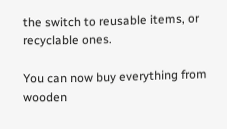the switch to reusable items, or recyclable ones.

You can now buy everything from wooden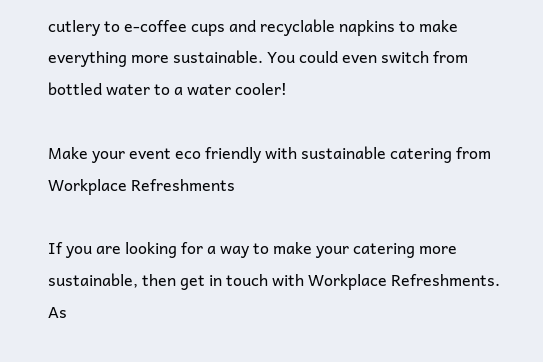cutlery to e-coffee cups and recyclable napkins to make everything more sustainable. You could even switch from bottled water to a water cooler!

Make your event eco friendly with sustainable catering from Workplace Refreshments

If you are looking for a way to make your catering more sustainable, then get in touch with Workplace Refreshments. As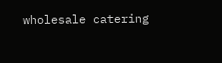wholesale catering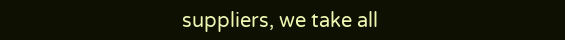suppliers, we take all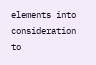elements into consideration to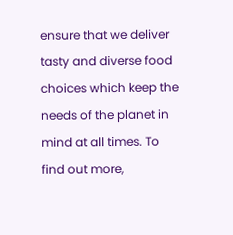ensure that we deliver tasty and diverse food choices which keep the needs of the planet in mind at all times. To find out more,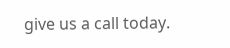give us a call today.